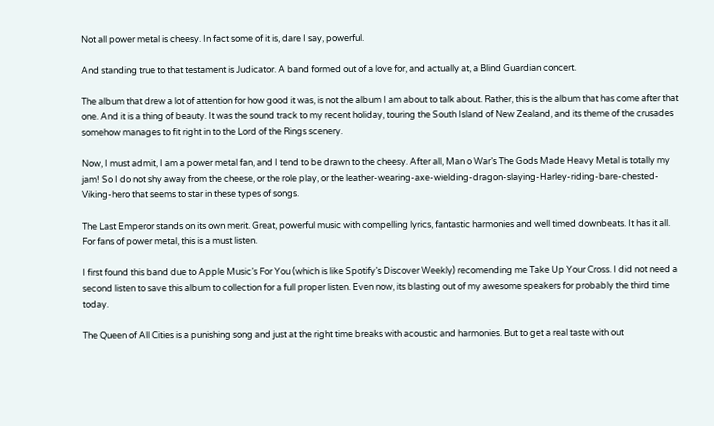Not all power metal is cheesy. In fact some of it is, dare I say, powerful.

And standing true to that testament is Judicator. A band formed out of a love for, and actually at, a Blind Guardian concert.

The album that drew a lot of attention for how good it was, is not the album I am about to talk about. Rather, this is the album that has come after that one. And it is a thing of beauty. It was the sound track to my recent holiday, touring the South Island of New Zealand, and its theme of the crusades somehow manages to fit right in to the Lord of the Rings scenery.

Now, I must admit, I am a power metal fan, and I tend to be drawn to the cheesy. After all, Man o War’s The Gods Made Heavy Metal is totally my jam! So I do not shy away from the cheese, or the role play, or the leather-wearing-axe-wielding-dragon-slaying-Harley-riding-bare-chested-Viking-hero that seems to star in these types of songs.

The Last Emperor stands on its own merit. Great, powerful music with compelling lyrics, fantastic harmonies and well timed downbeats. It has it all. For fans of power metal, this is a must listen.

I first found this band due to Apple Music’s For You (which is like Spotify’s Discover Weekly) recomending me Take Up Your Cross. I did not need a second listen to save this album to collection for a full proper listen. Even now, its blasting out of my awesome speakers for probably the third time today.

The Queen of All Cities is a punishing song and just at the right time breaks with acoustic and harmonies. But to get a real taste with out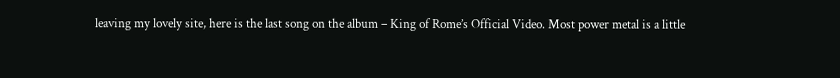leaving my lovely site, here is the last song on the album – King of Rome’s Official Video. Most power metal is a little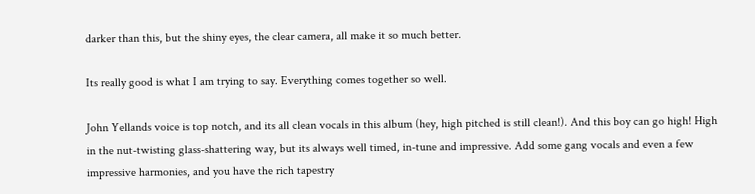darker than this, but the shiny eyes, the clear camera, all make it so much better.

Its really good is what I am trying to say. Everything comes together so well.

John Yellands voice is top notch, and its all clean vocals in this album (hey, high pitched is still clean!). And this boy can go high! High in the nut-twisting glass-shattering way, but its always well timed, in-tune and impressive. Add some gang vocals and even a few impressive harmonies, and you have the rich tapestry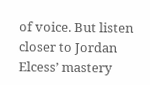of voice. But listen closer to Jordan Elcess’ mastery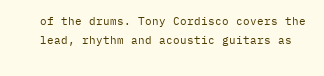of the drums. Tony Cordisco covers the lead, rhythm and acoustic guitars as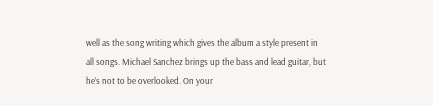well as the song writing which gives the album a style present in all songs. Michael Sanchez brings up the bass and lead guitar, but he’s not to be overlooked. On your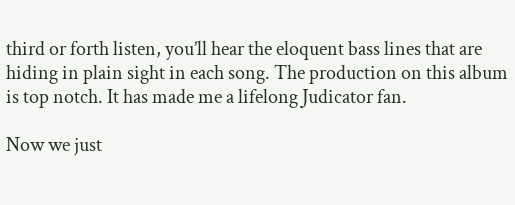third or forth listen, you’ll hear the eloquent bass lines that are hiding in plain sight in each song. The production on this album is top notch. It has made me a lifelong Judicator fan.

Now we just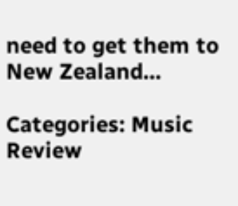need to get them to New Zealand…

Categories: Music Review